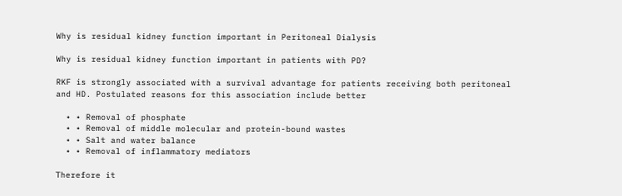Why is residual kidney function important in Peritoneal Dialysis

Why is residual kidney function important in patients with PD?

RKF is strongly associated with a survival advantage for patients receiving both peritoneal and HD. Postulated reasons for this association include better

  • • Removal of phosphate
  • • Removal of middle molecular and protein-bound wastes
  • • Salt and water balance
  • • Removal of inflammatory mediators

Therefore it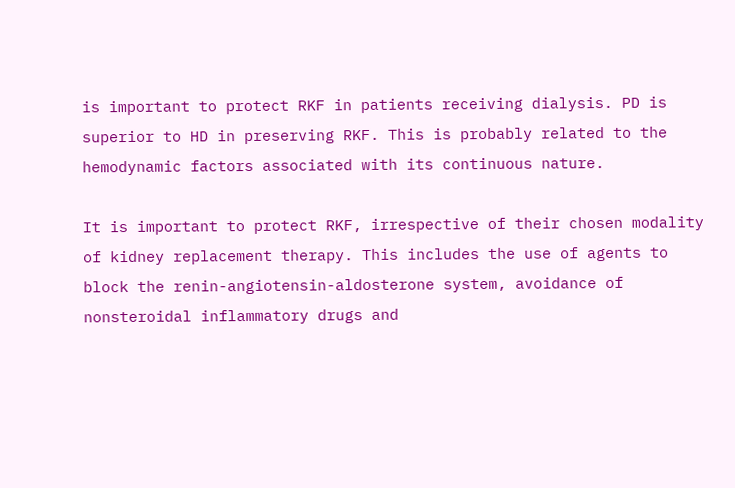is important to protect RKF in patients receiving dialysis. PD is superior to HD in preserving RKF. This is probably related to the hemodynamic factors associated with its continuous nature.

It is important to protect RKF, irrespective of their chosen modality of kidney replacement therapy. This includes the use of agents to block the renin-angiotensin-aldosterone system, avoidance of nonsteroidal inflammatory drugs and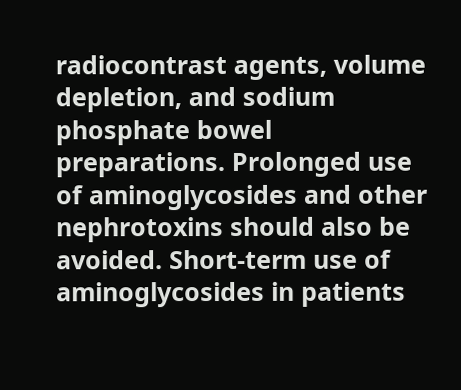radiocontrast agents, volume depletion, and sodium phosphate bowel preparations. Prolonged use of aminoglycosides and other nephrotoxins should also be avoided. Short-term use of aminoglycosides in patients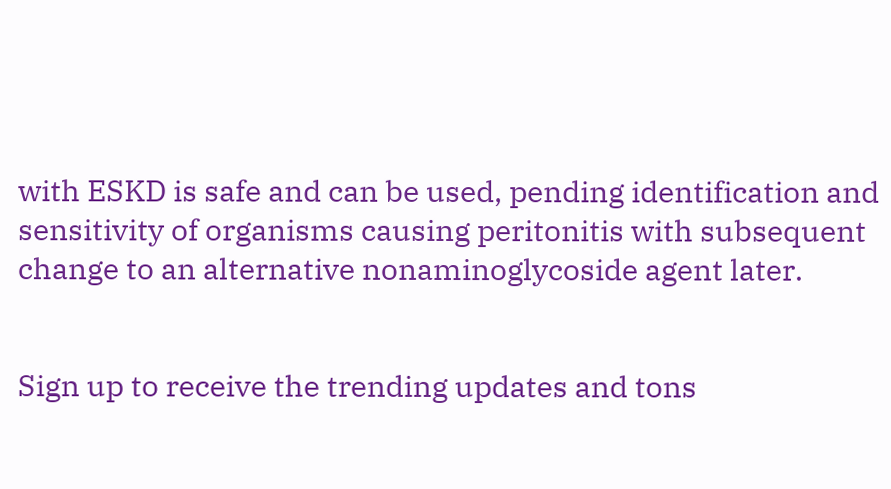with ESKD is safe and can be used, pending identification and sensitivity of organisms causing peritonitis with subsequent change to an alternative nonaminoglycoside agent later.


Sign up to receive the trending updates and tons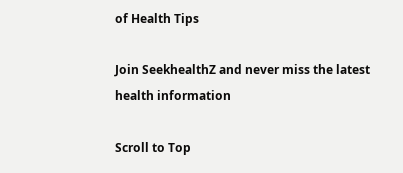of Health Tips

Join SeekhealthZ and never miss the latest health information

Scroll to Top